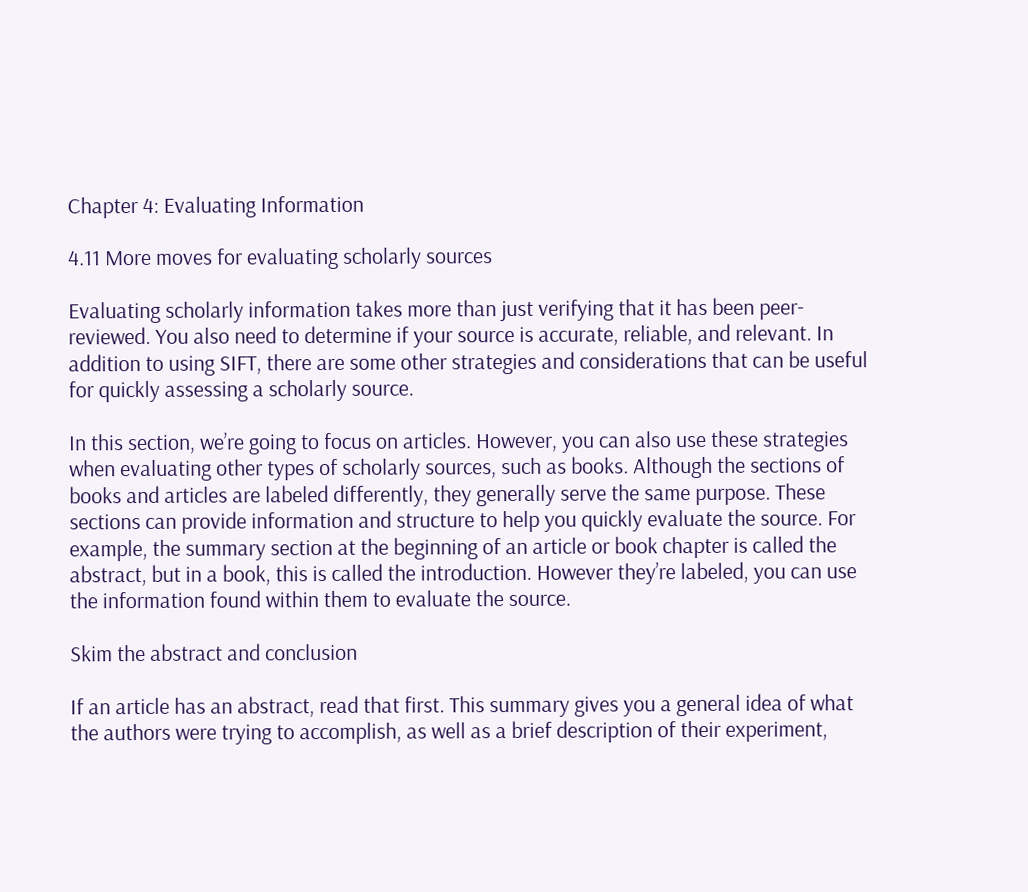Chapter 4: Evaluating Information

4.11 More moves for evaluating scholarly sources

Evaluating scholarly information takes more than just verifying that it has been peer-reviewed. You also need to determine if your source is accurate, reliable, and relevant. In addition to using SIFT, there are some other strategies and considerations that can be useful for quickly assessing a scholarly source.

In this section, we’re going to focus on articles. However, you can also use these strategies when evaluating other types of scholarly sources, such as books. Although the sections of books and articles are labeled differently, they generally serve the same purpose. These sections can provide information and structure to help you quickly evaluate the source. For example, the summary section at the beginning of an article or book chapter is called the abstract, but in a book, this is called the introduction. However they’re labeled, you can use the information found within them to evaluate the source.

Skim the abstract and conclusion

If an article has an abstract, read that first. This summary gives you a general idea of what the authors were trying to accomplish, as well as a brief description of their experiment,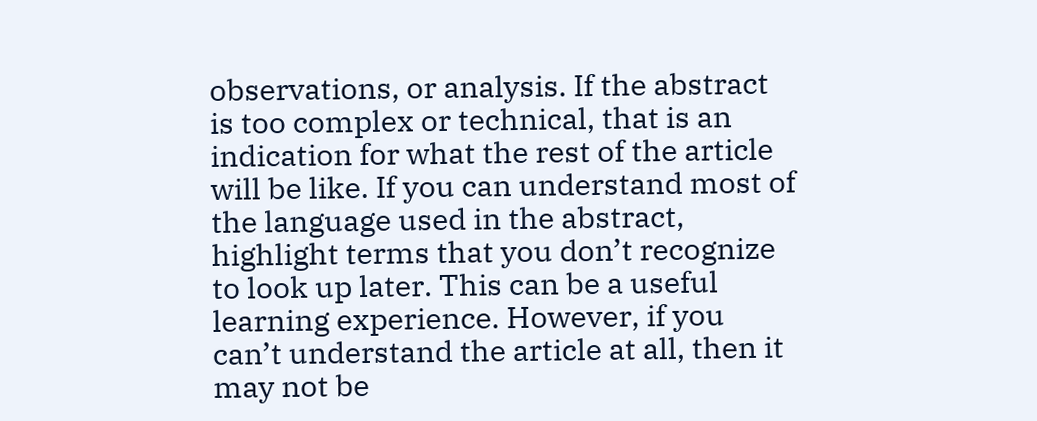observations, or analysis. If the abstract is too complex or technical, that is an indication for what the rest of the article will be like. If you can understand most of the language used in the abstract, highlight terms that you don’t recognize to look up later. This can be a useful learning experience. However, if you can’t understand the article at all, then it may not be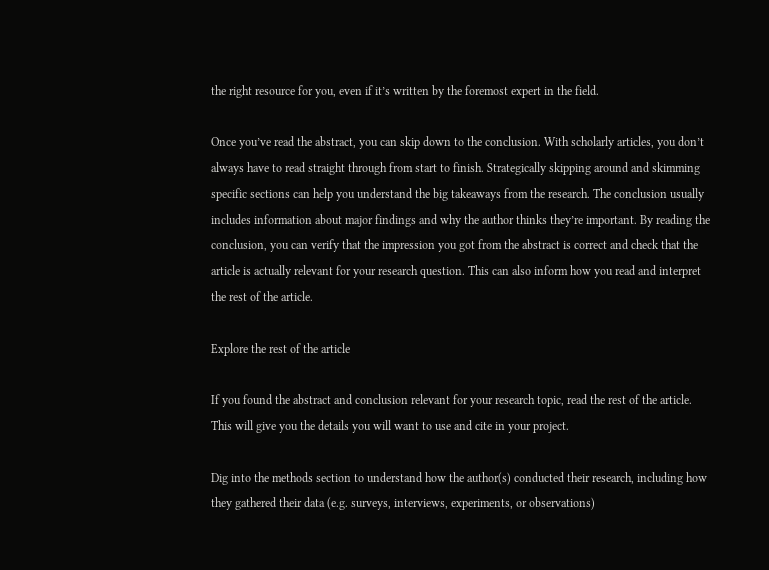the right resource for you, even if it’s written by the foremost expert in the field.

Once you’ve read the abstract, you can skip down to the conclusion. With scholarly articles, you don’t always have to read straight through from start to finish. Strategically skipping around and skimming specific sections can help you understand the big takeaways from the research. The conclusion usually includes information about major findings and why the author thinks they’re important. By reading the conclusion, you can verify that the impression you got from the abstract is correct and check that the article is actually relevant for your research question. This can also inform how you read and interpret the rest of the article.

Explore the rest of the article

If you found the abstract and conclusion relevant for your research topic, read the rest of the article. This will give you the details you will want to use and cite in your project.

Dig into the methods section to understand how the author(s) conducted their research, including how they gathered their data (e.g. surveys, interviews, experiments, or observations)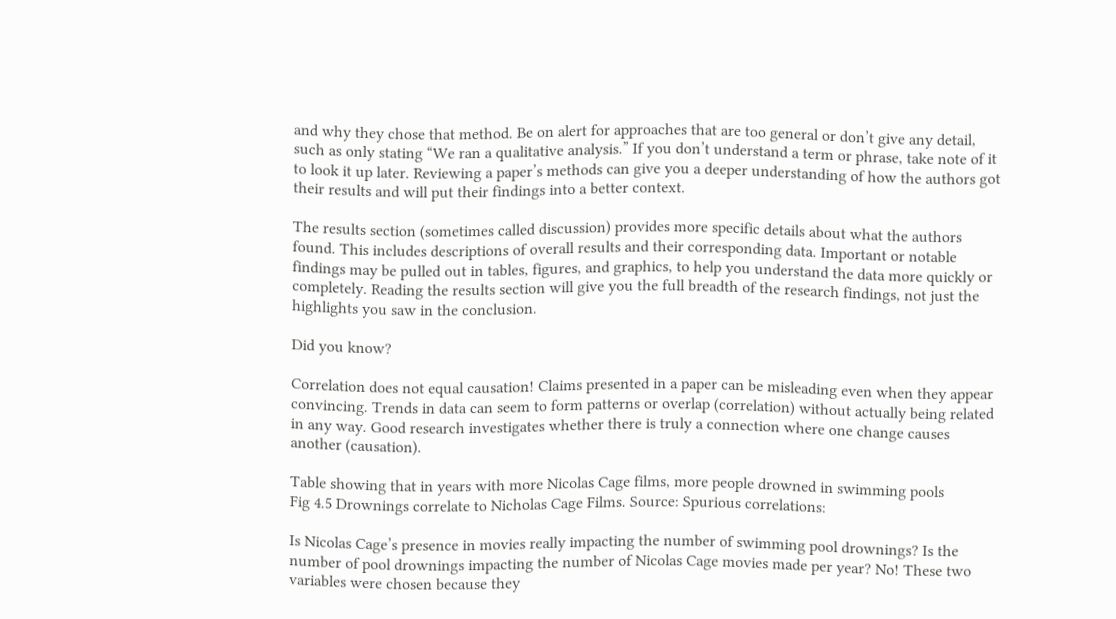and why they chose that method. Be on alert for approaches that are too general or don’t give any detail, such as only stating “We ran a qualitative analysis.” If you don’t understand a term or phrase, take note of it to look it up later. Reviewing a paper’s methods can give you a deeper understanding of how the authors got their results and will put their findings into a better context.

The results section (sometimes called discussion) provides more specific details about what the authors found. This includes descriptions of overall results and their corresponding data. Important or notable findings may be pulled out in tables, figures, and graphics, to help you understand the data more quickly or completely. Reading the results section will give you the full breadth of the research findings, not just the highlights you saw in the conclusion.

Did you know?

Correlation does not equal causation! Claims presented in a paper can be misleading even when they appear convincing. Trends in data can seem to form patterns or overlap (correlation) without actually being related in any way. Good research investigates whether there is truly a connection where one change causes another (causation).

Table showing that in years with more Nicolas Cage films, more people drowned in swimming pools
Fig 4.5 Drownings correlate to Nicholas Cage Films. Source: Spurious correlations:

Is Nicolas Cage’s presence in movies really impacting the number of swimming pool drownings? Is the number of pool drownings impacting the number of Nicolas Cage movies made per year? No! These two variables were chosen because they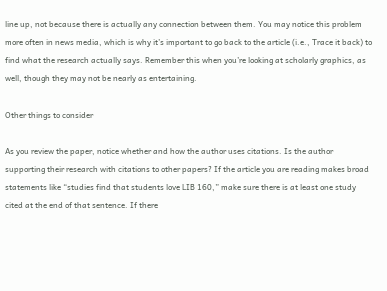line up, not because there is actually any connection between them. You may notice this problem more often in news media, which is why it’s important to go back to the article (i.e., Trace it back) to find what the research actually says. Remember this when you’re looking at scholarly graphics, as well, though they may not be nearly as entertaining.

Other things to consider

As you review the paper, notice whether and how the author uses citations. Is the author supporting their research with citations to other papers? If the article you are reading makes broad statements like “studies find that students love LIB 160,” make sure there is at least one study cited at the end of that sentence. If there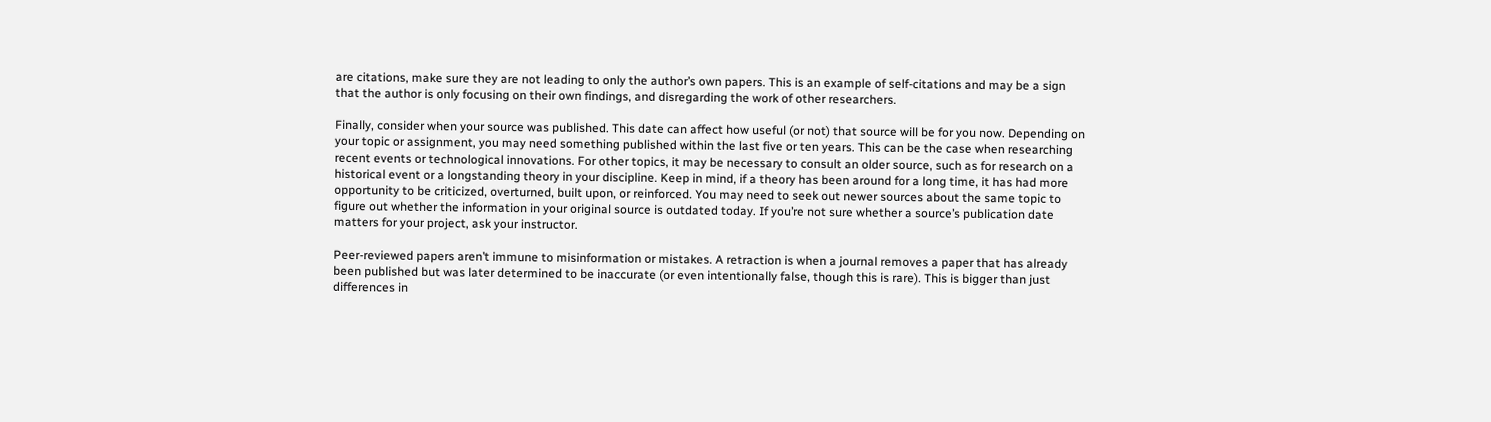are citations, make sure they are not leading to only the author’s own papers. This is an example of self-citations and may be a sign that the author is only focusing on their own findings, and disregarding the work of other researchers.

Finally, consider when your source was published. This date can affect how useful (or not) that source will be for you now. Depending on your topic or assignment, you may need something published within the last five or ten years. This can be the case when researching recent events or technological innovations. For other topics, it may be necessary to consult an older source, such as for research on a historical event or a longstanding theory in your discipline. Keep in mind, if a theory has been around for a long time, it has had more opportunity to be criticized, overturned, built upon, or reinforced. You may need to seek out newer sources about the same topic to figure out whether the information in your original source is outdated today. If you’re not sure whether a source’s publication date matters for your project, ask your instructor.

Peer-reviewed papers aren’t immune to misinformation or mistakes. A retraction is when a journal removes a paper that has already been published but was later determined to be inaccurate (or even intentionally false, though this is rare). This is bigger than just differences in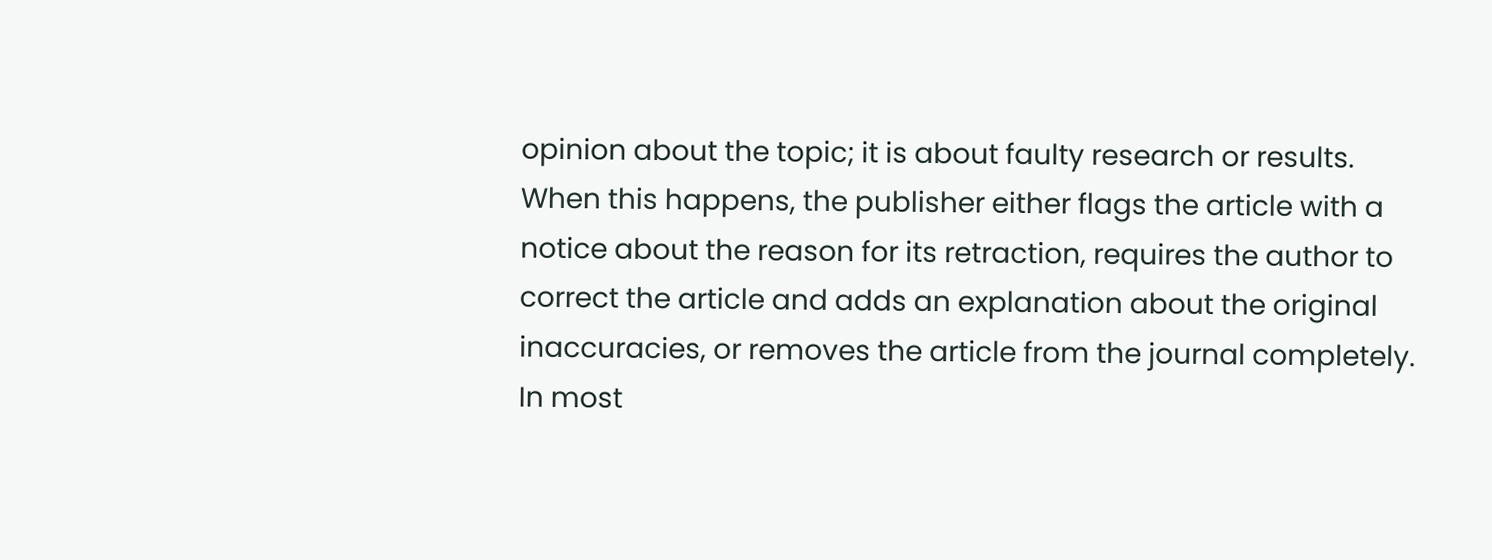opinion about the topic; it is about faulty research or results. When this happens, the publisher either flags the article with a notice about the reason for its retraction, requires the author to correct the article and adds an explanation about the original inaccuracies, or removes the article from the journal completely. In most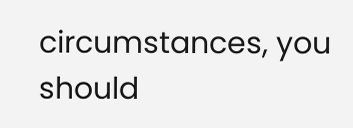circumstances, you should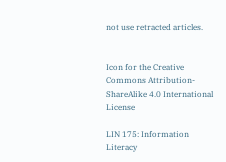not use retracted articles.


Icon for the Creative Commons Attribution-ShareAlike 4.0 International License

LIN 175: Information Literacy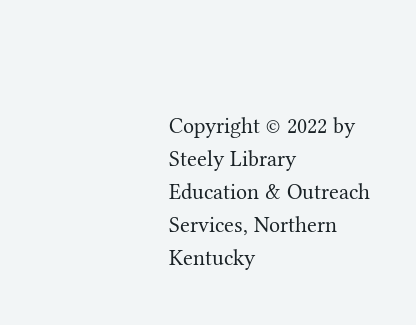Copyright © 2022 by Steely Library Education & Outreach Services, Northern Kentucky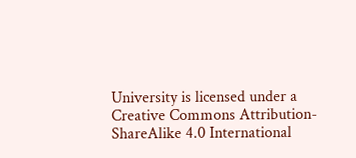University is licensed under a Creative Commons Attribution-ShareAlike 4.0 International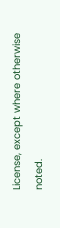License, except where otherwise noted.